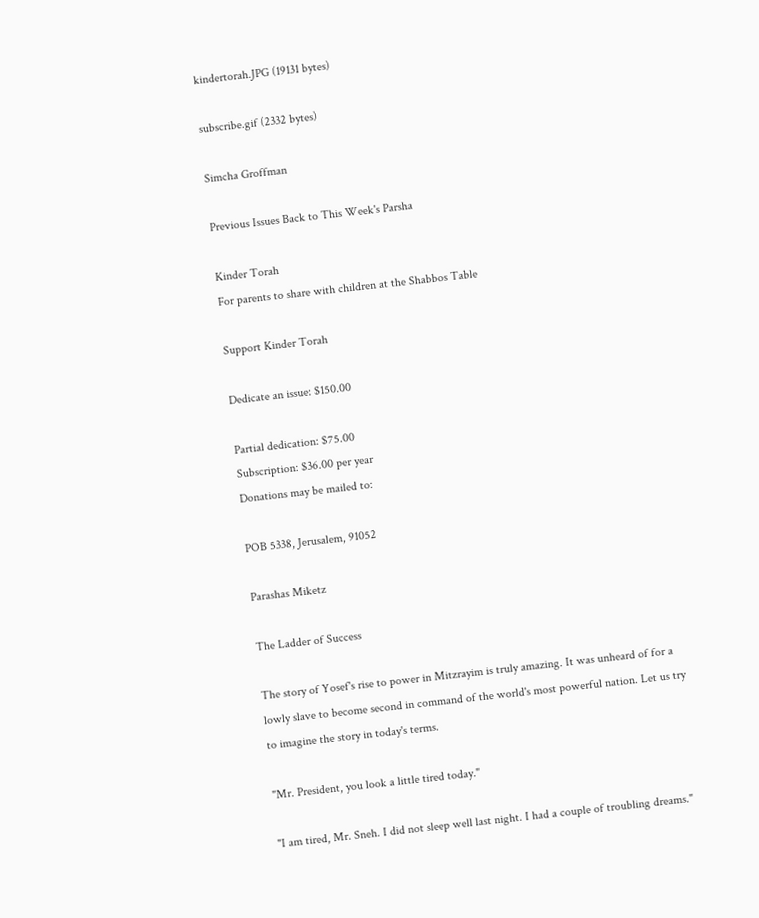kindertorah.JPG (19131 bytes)

subscribe.gif (2332 bytes)

Simcha Groffman

Previous Issues Back to This Week's Parsha

Kinder Torah
For parents to share with children at the Shabbos Table

Support Kinder Torah

Dedicate an issue: $150.00

Partial dedication: $75.00
Subscription: $36.00 per year
Donations may be mailed to:

POB 5338, Jerusalem, 91052

Parashas Miketz

The Ladder of Success

The story of Yosef's rise to power in Mitzrayim is truly amazing. It was unheard of for a lowly slave to become second in command of the world's most powerful nation. Let us try to imagine the story in today's terms.

"Mr. President, you look a little tired today."

"I am tired, Mr. Sneh. I did not sleep well last night. I had a couple of troubling dreams."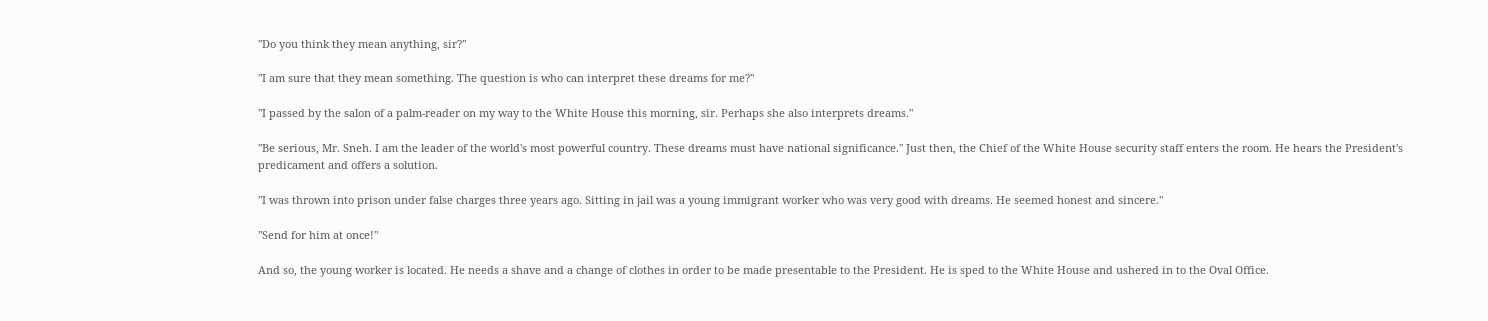"Do you think they mean anything, sir?"

"I am sure that they mean something. The question is who can interpret these dreams for me?"

"I passed by the salon of a palm-reader on my way to the White House this morning, sir. Perhaps she also interprets dreams."

"Be serious, Mr. Sneh. I am the leader of the world's most powerful country. These dreams must have national significance." Just then, the Chief of the White House security staff enters the room. He hears the President's predicament and offers a solution.

"I was thrown into prison under false charges three years ago. Sitting in jail was a young immigrant worker who was very good with dreams. He seemed honest and sincere."

"Send for him at once!"

And so, the young worker is located. He needs a shave and a change of clothes in order to be made presentable to the President. He is sped to the White House and ushered in to the Oval Office.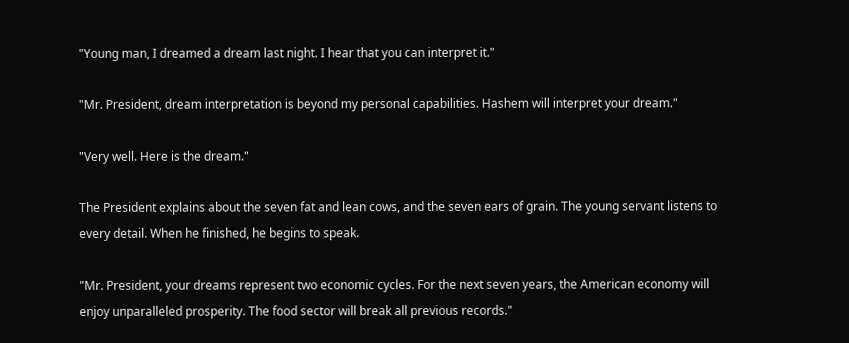"Young man, I dreamed a dream last night. I hear that you can interpret it."

"Mr. President, dream interpretation is beyond my personal capabilities. Hashem will interpret your dream."

"Very well. Here is the dream."

The President explains about the seven fat and lean cows, and the seven ears of grain. The young servant listens to every detail. When he finished, he begins to speak.

"Mr. President, your dreams represent two economic cycles. For the next seven years, the American economy will enjoy unparalleled prosperity. The food sector will break all previous records."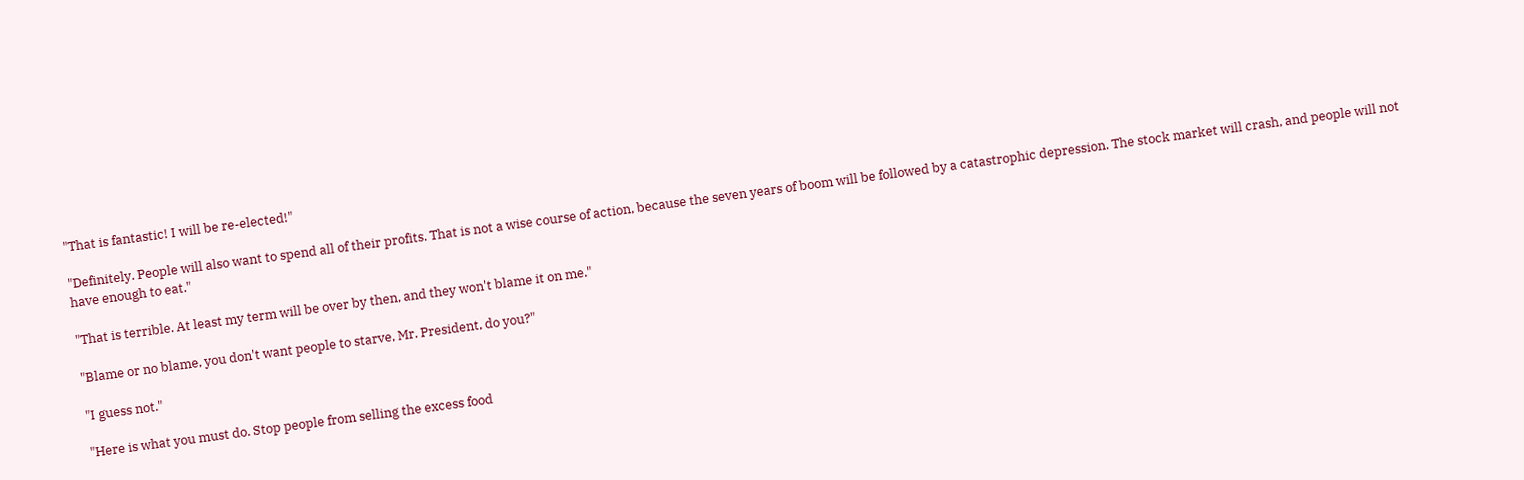"That is fantastic! I will be re-elected!"

"Definitely. People will also want to spend all of their profits. That is not a wise course of action, because the seven years of boom will be followed by a catastrophic depression. The stock market will crash, and people will not have enough to eat."

"That is terrible. At least my term will be over by then, and they won't blame it on me."

"Blame or no blame, you don't want people to starve, Mr. President, do you?"

"I guess not."

"Here is what you must do. Stop people from selling the excess food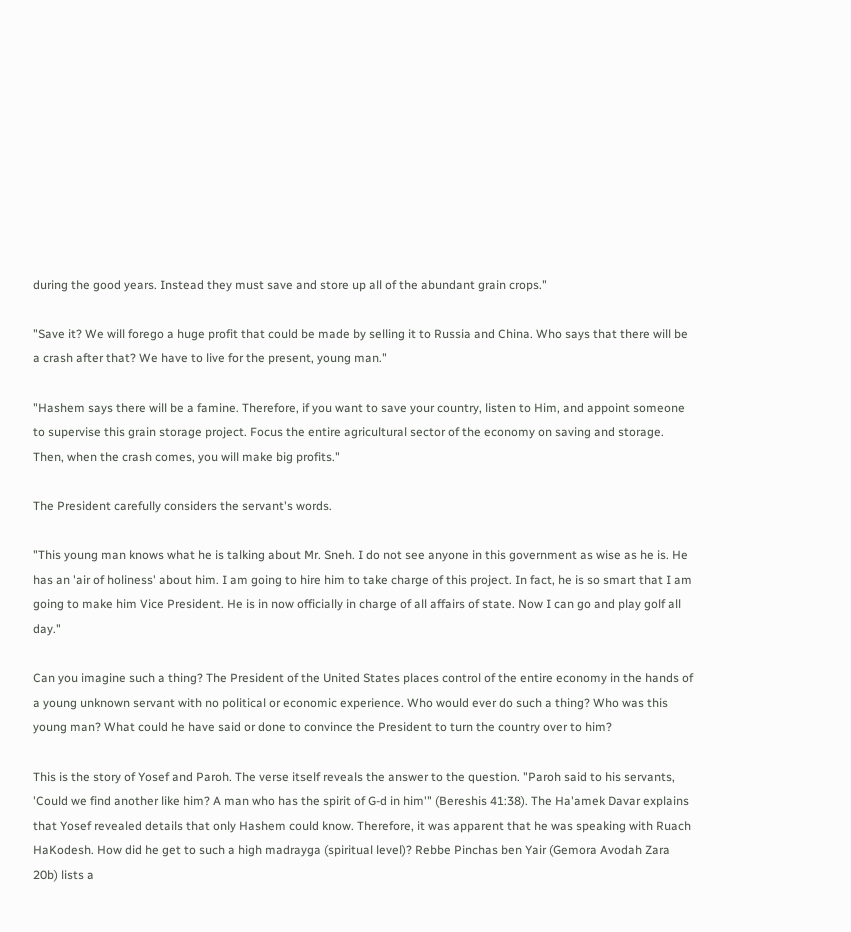during the good years. Instead they must save and store up all of the abundant grain crops."

"Save it? We will forego a huge profit that could be made by selling it to Russia and China. Who says that there will be a crash after that? We have to live for the present, young man."

"Hashem says there will be a famine. Therefore, if you want to save your country, listen to Him, and appoint someone to supervise this grain storage project. Focus the entire agricultural sector of the economy on saving and storage. Then, when the crash comes, you will make big profits."

The President carefully considers the servant's words.

"This young man knows what he is talking about Mr. Sneh. I do not see anyone in this government as wise as he is. He has an 'air of holiness' about him. I am going to hire him to take charge of this project. In fact, he is so smart that I am going to make him Vice President. He is in now officially in charge of all affairs of state. Now I can go and play golf all day."

Can you imagine such a thing? The President of the United States places control of the entire economy in the hands of a young unknown servant with no political or economic experience. Who would ever do such a thing? Who was this young man? What could he have said or done to convince the President to turn the country over to him?

This is the story of Yosef and Paroh. The verse itself reveals the answer to the question. "Paroh said to his servants, 'Could we find another like him? A man who has the spirit of G-d in him'" (Bereshis 41:38). The Ha'amek Davar explains that Yosef revealed details that only Hashem could know. Therefore, it was apparent that he was speaking with Ruach HaKodesh. How did he get to such a high madrayga (spiritual level)? Rebbe Pinchas ben Yair (Gemora Avodah Zara 20b) lists a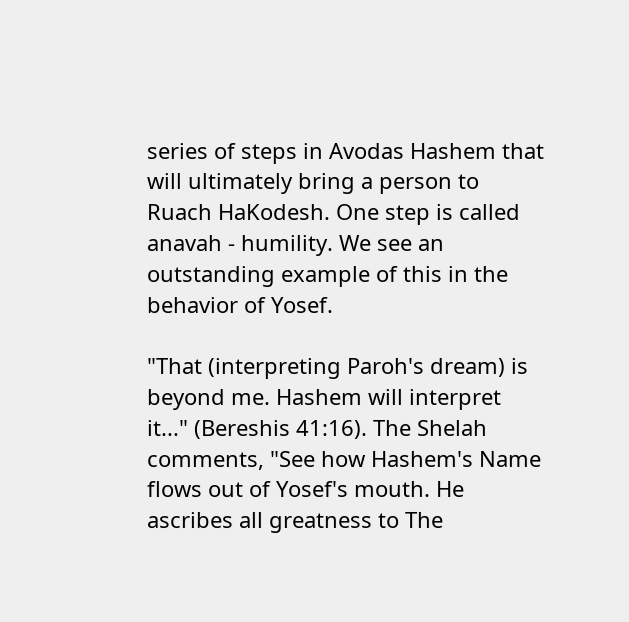series of steps in Avodas Hashem that will ultimately bring a person to Ruach HaKodesh. One step is called anavah - humility. We see an outstanding example of this in the behavior of Yosef.

"That (interpreting Paroh's dream) is beyond me. Hashem will interpret it..." (Bereshis 41:16). The Shelah comments, "See how Hashem's Name flows out of Yosef's mouth. He ascribes all greatness to The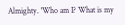Almighty. 'Who am I? What is my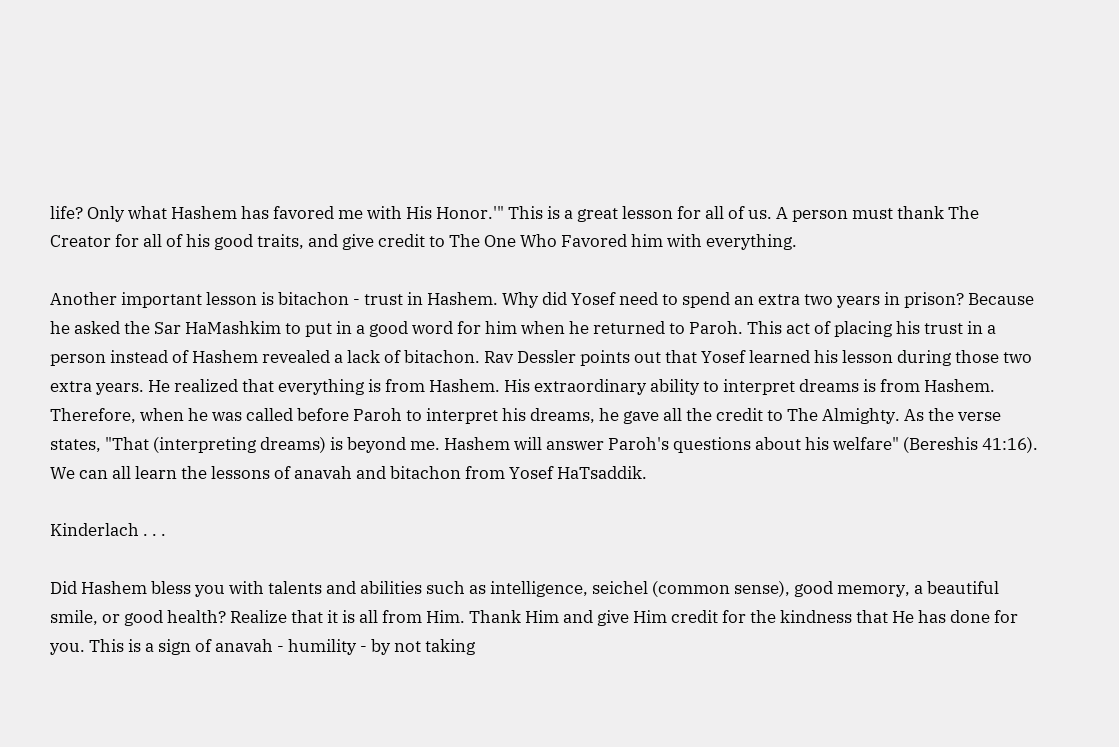life? Only what Hashem has favored me with His Honor.'" This is a great lesson for all of us. A person must thank The Creator for all of his good traits, and give credit to The One Who Favored him with everything.

Another important lesson is bitachon - trust in Hashem. Why did Yosef need to spend an extra two years in prison? Because he asked the Sar HaMashkim to put in a good word for him when he returned to Paroh. This act of placing his trust in a person instead of Hashem revealed a lack of bitachon. Rav Dessler points out that Yosef learned his lesson during those two extra years. He realized that everything is from Hashem. His extraordinary ability to interpret dreams is from Hashem. Therefore, when he was called before Paroh to interpret his dreams, he gave all the credit to The Almighty. As the verse states, "That (interpreting dreams) is beyond me. Hashem will answer Paroh's questions about his welfare" (Bereshis 41:16). We can all learn the lessons of anavah and bitachon from Yosef HaTsaddik.

Kinderlach . . .

Did Hashem bless you with talents and abilities such as intelligence, seichel (common sense), good memory, a beautiful smile, or good health? Realize that it is all from Him. Thank Him and give Him credit for the kindness that He has done for you. This is a sign of anavah - humility - by not taking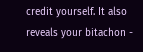credit yourself. It also reveals your bitachon -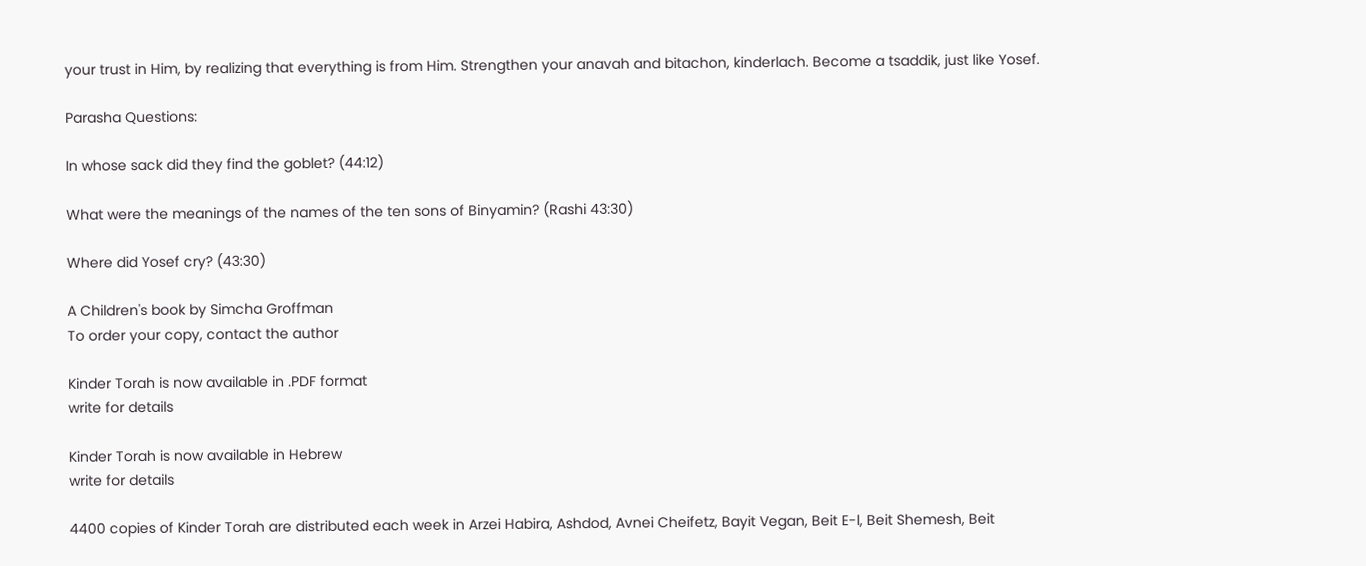your trust in Him, by realizing that everything is from Him. Strengthen your anavah and bitachon, kinderlach. Become a tsaddik, just like Yosef.

Parasha Questions:

In whose sack did they find the goblet? (44:12)

What were the meanings of the names of the ten sons of Binyamin? (Rashi 43:30)

Where did Yosef cry? (43:30)

A Children's book by Simcha Groffman
To order your copy, contact the author

Kinder Torah is now available in .PDF format
write for details

Kinder Torah is now available in Hebrew
write for details

4400 copies of Kinder Torah are distributed each week in Arzei Habira, Ashdod, Avnei Cheifetz, Bayit Vegan, Beit E-l, Beit Shemesh, Beit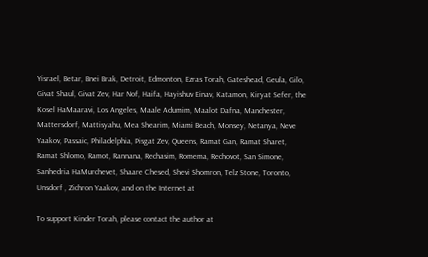Yisrael, Betar, Bnei Brak, Detroit, Edmonton, Ezras Torah, Gateshead, Geula, Gilo, Givat Shaul, Givat Zev, Har Nof, Haifa, Hayishuv Einav, Katamon, Kiryat Sefer, the Kosel HaMaaravi, Los Angeles, Maale Adumim, Maalot Dafna, Manchester, Mattersdorf, Mattisyahu, Mea Shearim, Miami Beach, Monsey, Netanya, Neve Yaakov, Passaic, Philadelphia, Pisgat Zev, Queens, Ramat Gan, Ramat Sharet, Ramat Shlomo, Ramot, Rannana, Rechasim, Romema, Rechovot, San Simone, Sanhedria HaMurchevet, Shaare Chesed, Shevi Shomron, Telz Stone, Toronto, Unsdorf , Zichron Yaakov, and on the Internet at

To support Kinder Torah, please contact the author at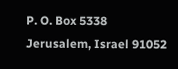P. O. Box 5338
Jerusalem, Israel 91052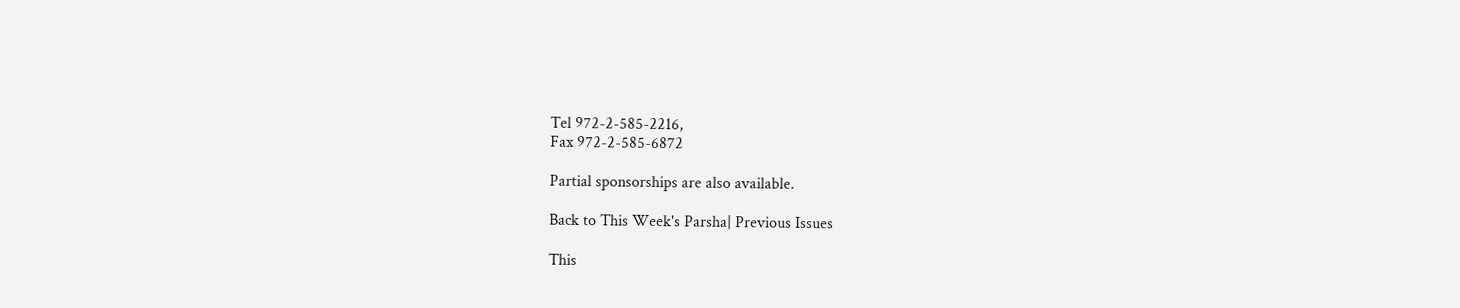Tel 972-2-585-2216,
Fax 972-2-585-6872

Partial sponsorships are also available.

Back to This Week's Parsha| Previous Issues

This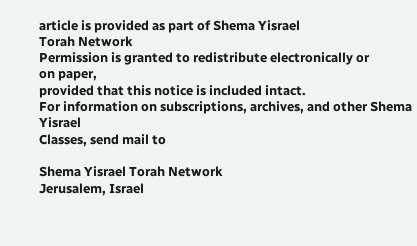article is provided as part of Shema Yisrael
Torah Network
Permission is granted to redistribute electronically or
on paper,
provided that this notice is included intact.
For information on subscriptions, archives, and other Shema Yisrael
Classes, send mail to

Shema Yisrael Torah Network
Jerusalem, Israel